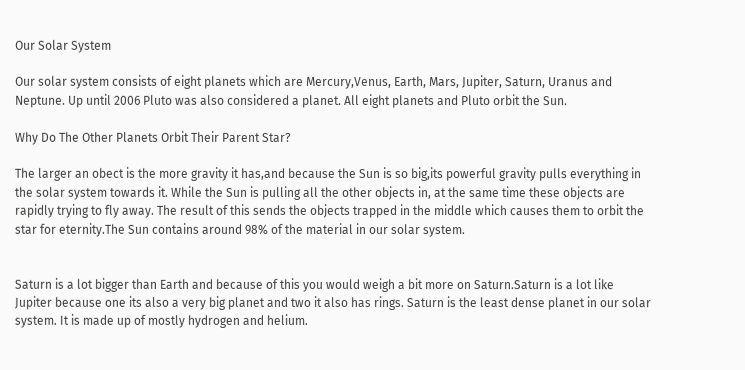Our Solar System

Our solar system consists of eight planets which are Mercury,Venus, Earth, Mars, Jupiter, Saturn, Uranus and Neptune. Up until 2006 Pluto was also considered a planet. All eight planets and Pluto orbit the Sun.

Why Do The Other Planets Orbit Their Parent Star?

The larger an obect is the more gravity it has,and because the Sun is so big,its powerful gravity pulls everything in the solar system towards it. While the Sun is pulling all the other objects in, at the same time these objects are rapidly trying to fly away. The result of this sends the objects trapped in the middle which causes them to orbit the star for eternity.The Sun contains around 98% of the material in our solar system.


Saturn is a lot bigger than Earth and because of this you would weigh a bit more on Saturn.Saturn is a lot like Jupiter because one its also a very big planet and two it also has rings. Saturn is the least dense planet in our solar system. It is made up of mostly hydrogen and helium.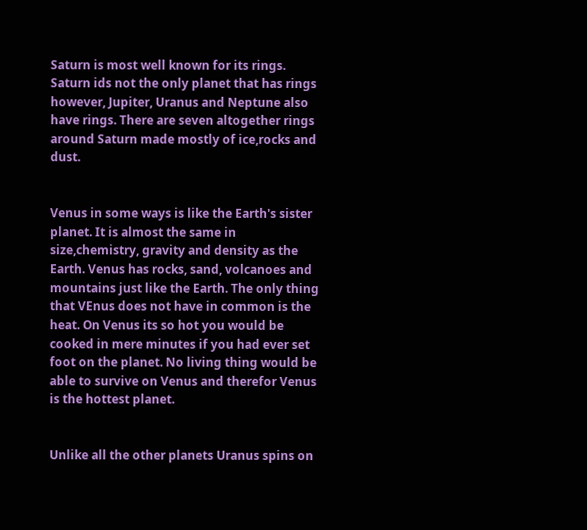Saturn is most well known for its rings. Saturn ids not the only planet that has rings however, Jupiter, Uranus and Neptune also have rings. There are seven altogether rings around Saturn made mostly of ice,rocks and dust.


Venus in some ways is like the Earth's sister planet. It is almost the same in size,chemistry, gravity and density as the Earth. Venus has rocks, sand, volcanoes and mountains just like the Earth. The only thing that VEnus does not have in common is the heat. On Venus its so hot you would be cooked in mere minutes if you had ever set foot on the planet. No living thing would be able to survive on Venus and therefor Venus is the hottest planet.


Unlike all the other planets Uranus spins on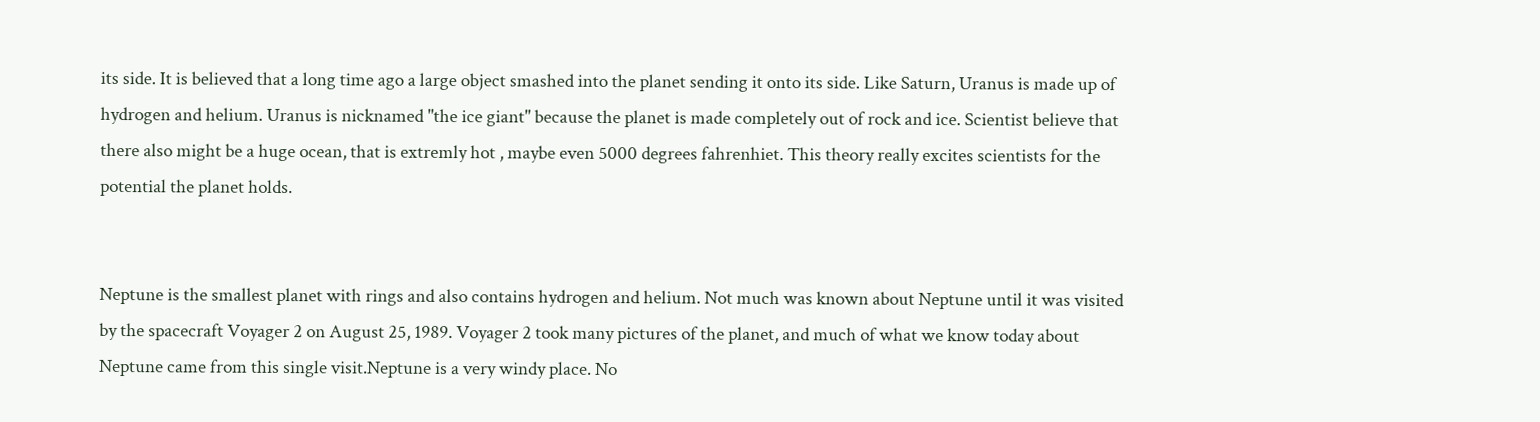its side. It is believed that a long time ago a large object smashed into the planet sending it onto its side. Like Saturn, Uranus is made up of hydrogen and helium. Uranus is nicknamed "the ice giant" because the planet is made completely out of rock and ice. Scientist believe that there also might be a huge ocean, that is extremly hot , maybe even 5000 degrees fahrenhiet. This theory really excites scientists for the potential the planet holds.


Neptune is the smallest planet with rings and also contains hydrogen and helium. Not much was known about Neptune until it was visited by the spacecraft Voyager 2 on August 25, 1989. Voyager 2 took many pictures of the planet, and much of what we know today about Neptune came from this single visit.Neptune is a very windy place. No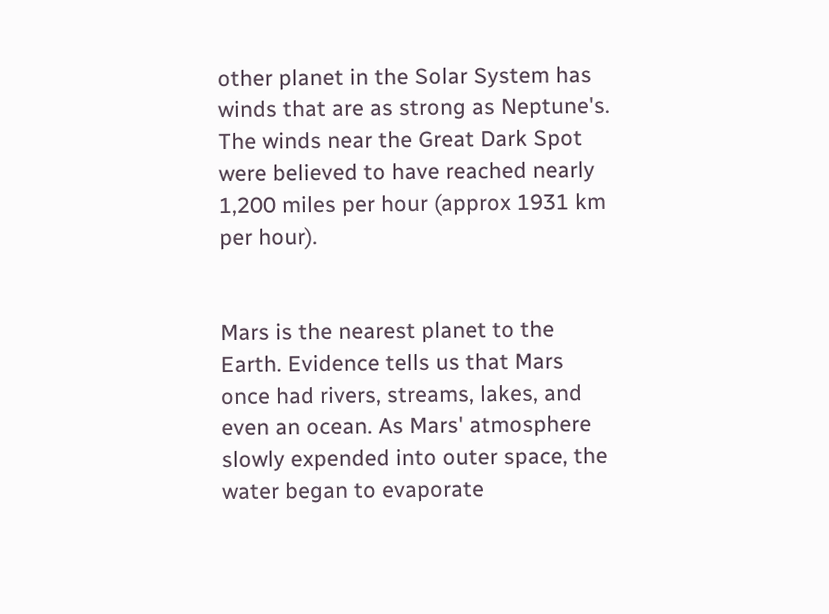other planet in the Solar System has winds that are as strong as Neptune's. The winds near the Great Dark Spot were believed to have reached nearly 1,200 miles per hour (approx 1931 km per hour).


Mars is the nearest planet to the Earth. Evidence tells us that Mars once had rivers, streams, lakes, and even an ocean. As Mars' atmosphere slowly expended into outer space, the water began to evaporate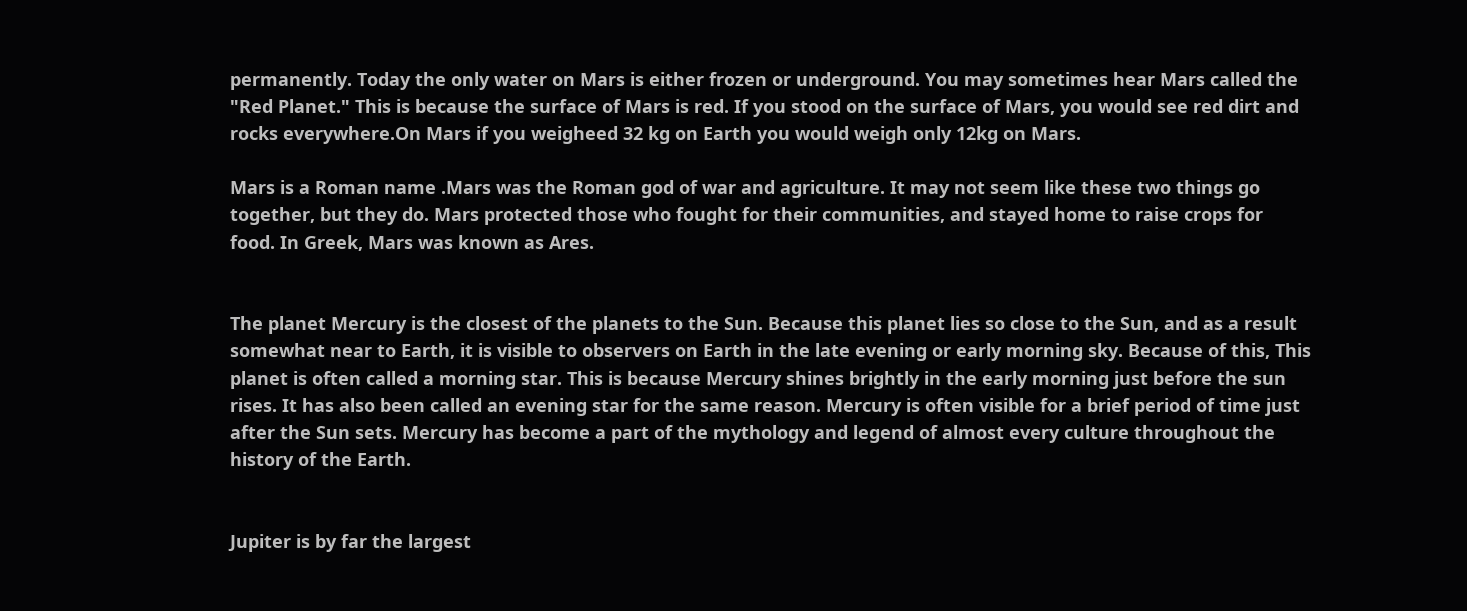permanently. Today the only water on Mars is either frozen or underground. You may sometimes hear Mars called the "Red Planet." This is because the surface of Mars is red. If you stood on the surface of Mars, you would see red dirt and rocks everywhere.On Mars if you weigheed 32 kg on Earth you would weigh only 12kg on Mars.

Mars is a Roman name .Mars was the Roman god of war and agriculture. It may not seem like these two things go together, but they do. Mars protected those who fought for their communities, and stayed home to raise crops for food. In Greek, Mars was known as Ares.


The planet Mercury is the closest of the planets to the Sun. Because this planet lies so close to the Sun, and as a result somewhat near to Earth, it is visible to observers on Earth in the late evening or early morning sky. Because of this, This planet is often called a morning star. This is because Mercury shines brightly in the early morning just before the sun rises. It has also been called an evening star for the same reason. Mercury is often visible for a brief period of time just after the Sun sets. Mercury has become a part of the mythology and legend of almost every culture throughout the history of the Earth.


Jupiter is by far the largest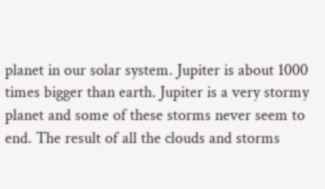planet in our solar system. Jupiter is about 1000 times bigger than earth. Jupiter is a very stormy planet and some of these storms never seem to end. The result of all the clouds and storms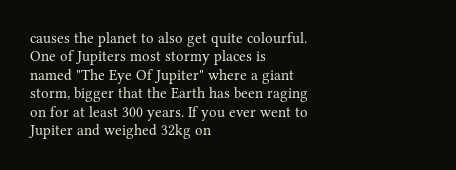causes the planet to also get quite colourful. One of Jupiters most stormy places is named "The Eye Of Jupiter" where a giant storm, bigger that the Earth has been raging on for at least 300 years. If you ever went to Jupiter and weighed 32kg on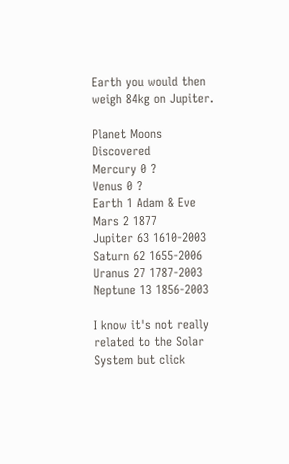Earth you would then weigh 84kg on Jupiter.

Planet Moons Discovered
Mercury 0 ?
Venus 0 ?
Earth 1 Adam & Eve
Mars 2 1877
Jupiter 63 1610-2003
Saturn 62 1655-2006
Uranus 27 1787-2003
Neptune 13 1856-2003

I know it's not really related to the Solar System but click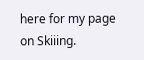here for my page on Skiiing.